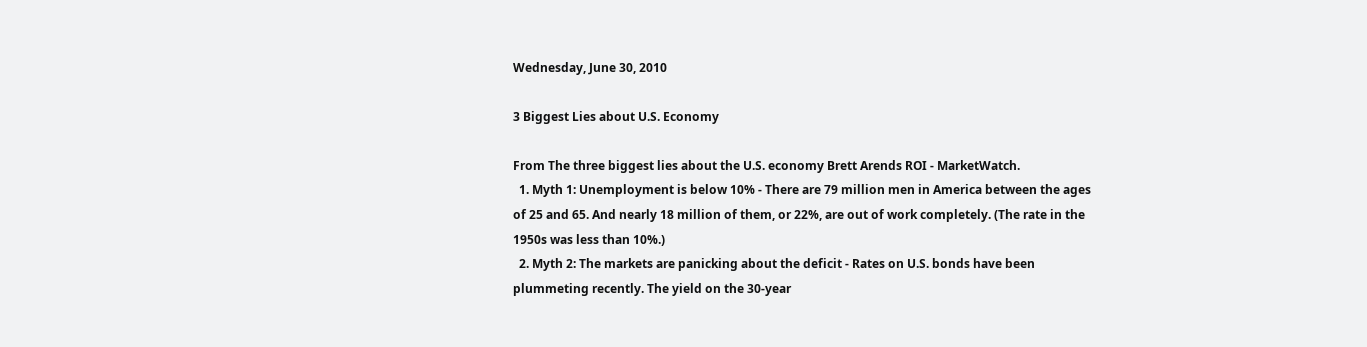Wednesday, June 30, 2010

3 Biggest Lies about U.S. Economy

From The three biggest lies about the U.S. economy Brett Arends ROI - MarketWatch.
  1. Myth 1: Unemployment is below 10% - There are 79 million men in America between the ages of 25 and 65. And nearly 18 million of them, or 22%, are out of work completely. (The rate in the 1950s was less than 10%.)
  2. Myth 2: The markets are panicking about the deficit - Rates on U.S. bonds have been plummeting recently. The yield on the 30-year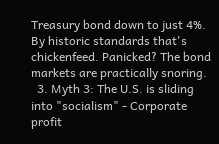Treasury bond down to just 4%. By historic standards that's chickenfeed. Panicked? The bond markets are practically snoring.
  3. Myth 3: The U.S. is sliding into "socialism" - Corporate profit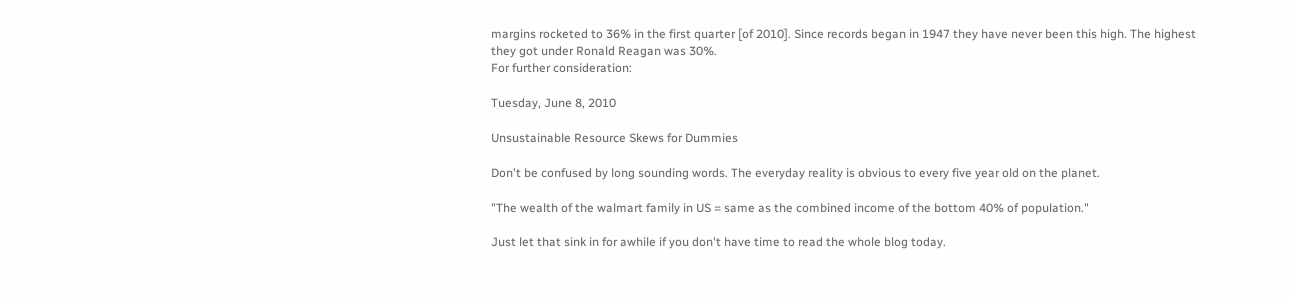margins rocketed to 36% in the first quarter [of 2010]. Since records began in 1947 they have never been this high. The highest they got under Ronald Reagan was 30%.
For further consideration:

Tuesday, June 8, 2010

Unsustainable Resource Skews for Dummies

Don't be confused by long sounding words. The everyday reality is obvious to every five year old on the planet.

"The wealth of the walmart family in US = same as the combined income of the bottom 40% of population."

Just let that sink in for awhile if you don't have time to read the whole blog today.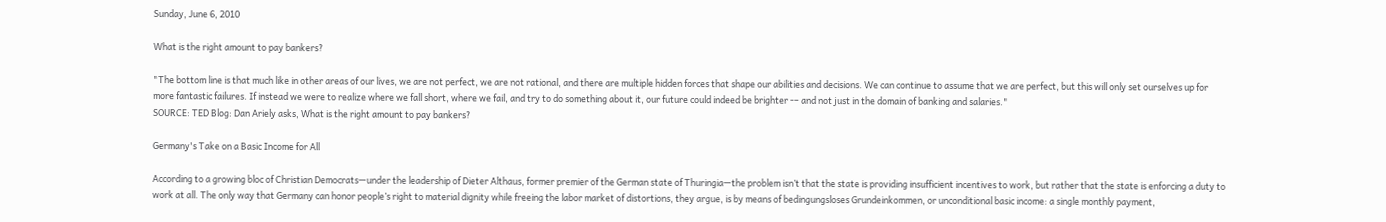Sunday, June 6, 2010

What is the right amount to pay bankers?

"The bottom line is that much like in other areas of our lives, we are not perfect, we are not rational, and there are multiple hidden forces that shape our abilities and decisions. We can continue to assume that we are perfect, but this will only set ourselves up for more fantastic failures. If instead we were to realize where we fall short, where we fail, and try to do something about it, our future could indeed be brighter -– and not just in the domain of banking and salaries."
SOURCE: TED Blog: Dan Ariely asks, What is the right amount to pay bankers?

Germany's Take on a Basic Income for All

According to a growing bloc of Christian Democrats—under the leadership of Dieter Althaus, former premier of the German state of Thuringia—the problem isn’t that the state is providing insufficient incentives to work, but rather that the state is enforcing a duty to work at all. The only way that Germany can honor people’s right to material dignity while freeing the labor market of distortions, they argue, is by means of bedingungsloses Grundeinkommen, or unconditional basic income: a single monthly payment,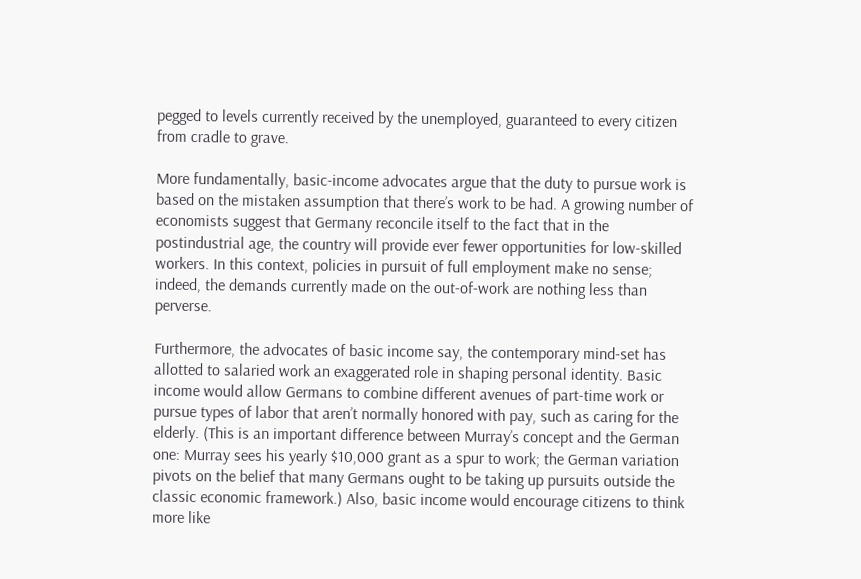pegged to levels currently received by the unemployed, guaranteed to every citizen from cradle to grave.

More fundamentally, basic-income advocates argue that the duty to pursue work is based on the mistaken assumption that there’s work to be had. A growing number of economists suggest that Germany reconcile itself to the fact that in the postindustrial age, the country will provide ever fewer opportunities for low-skilled workers. In this context, policies in pursuit of full employment make no sense; indeed, the demands currently made on the out-of-work are nothing less than perverse.

Furthermore, the advocates of basic income say, the contemporary mind-set has allotted to salaried work an exaggerated role in shaping personal identity. Basic income would allow Germans to combine different avenues of part-time work or pursue types of labor that aren’t normally honored with pay, such as caring for the elderly. (This is an important difference between Murray’s concept and the German one: Murray sees his yearly $10,000 grant as a spur to work; the German variation pivots on the belief that many Germans ought to be taking up pursuits outside the classic economic framework.) Also, basic income would encourage citizens to think more like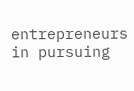entrepreneurs in pursuing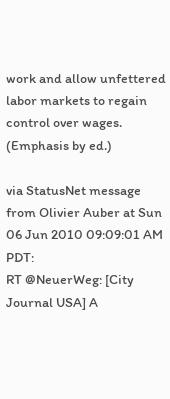work and allow unfettered labor markets to regain control over wages. (Emphasis by ed.)

via StatusNet message from Olivier Auber at Sun 06 Jun 2010 09:09:01 AM PDT:
RT @NeuerWeg: [City Journal USA] A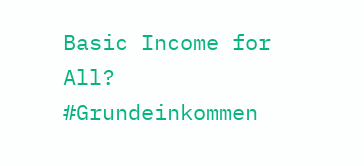Basic Income for All? #Grundeinkommen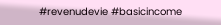#revenudevie #basicincome